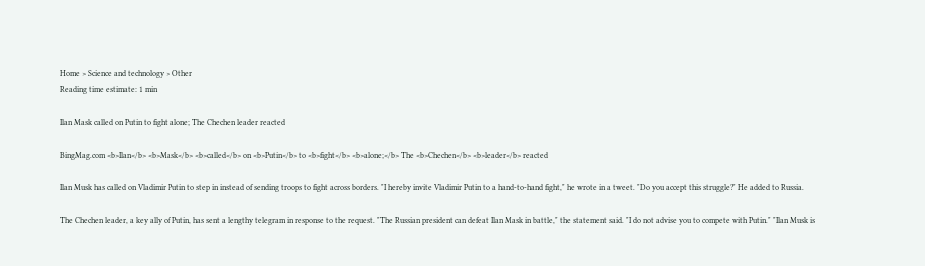Home > Science and technology > Other
Reading time estimate: 1 min

Ilan Mask called on Putin to fight alone; The Chechen leader reacted

BingMag.com <b>Ilan</b> <b>Mask</b> <b>called</b> on <b>Putin</b> to <b>fight</b> <b>alone;</b> The <b>Chechen</b> <b>leader</b> reacted

Ilan Musk has called on Vladimir Putin to step in instead of sending troops to fight across borders. "I hereby invite Vladimir Putin to a hand-to-hand fight," he wrote in a tweet. "Do you accept this struggle?" He added to Russia.

The Chechen leader, a key ally of Putin, has sent a lengthy telegram in response to the request. "The Russian president can defeat Ilan Mask in battle," the statement said. "I do not advise you to compete with Putin." "Ilan Musk is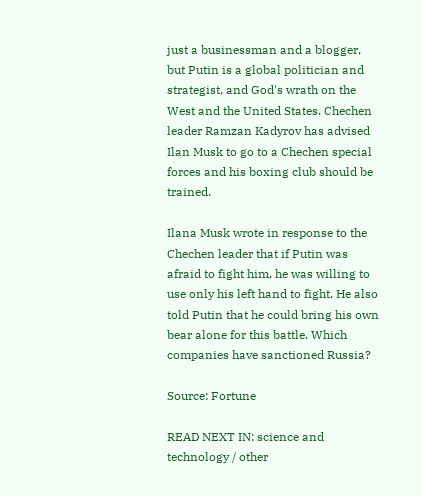just a businessman and a blogger, but Putin is a global politician and strategist, and God's wrath on the West and the United States. Chechen leader Ramzan Kadyrov has advised Ilan Musk to go to a Chechen special forces and his boxing club should be trained.

Ilana Musk wrote in response to the Chechen leader that if Putin was afraid to fight him, he was willing to use only his left hand to fight. He also told Putin that he could bring his own bear alone for this battle. Which companies have sanctioned Russia?

Source: Fortune

READ NEXT IN: science and technology / other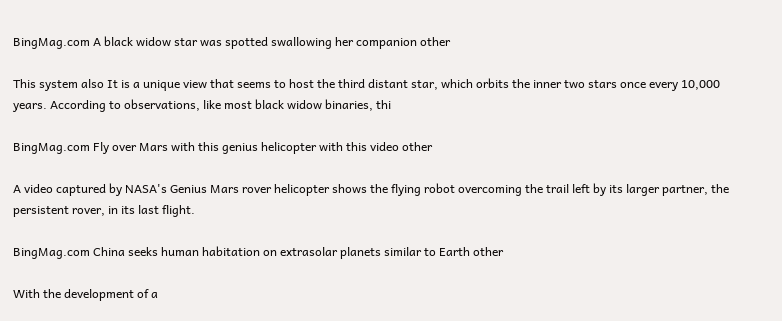BingMag.com A black widow star was spotted swallowing her companion other

This system also It is a unique view that seems to host the third distant star, which orbits the inner two stars once every 10,000 years. According to observations, like most black widow binaries, thi

BingMag.com Fly over Mars with this genius helicopter with this video other

A video captured by NASA's Genius Mars rover helicopter shows the flying robot overcoming the trail left by its larger partner, the persistent rover, in its last flight.

BingMag.com China seeks human habitation on extrasolar planets similar to Earth other

With the development of a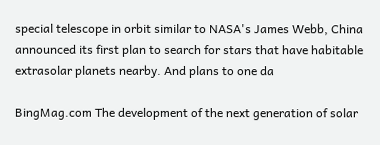special telescope in orbit similar to NASA's James Webb, China announced its first plan to search for stars that have habitable extrasolar planets nearby. And plans to one da

BingMag.com The development of the next generation of solar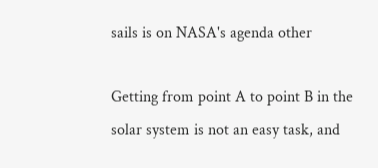sails is on NASA's agenda other

Getting from point A to point B in the solar system is not an easy task, and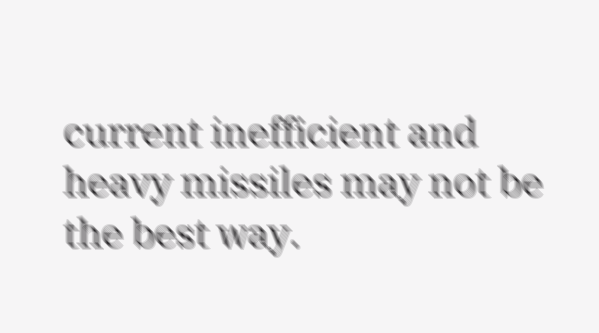current inefficient and heavy missiles may not be the best way.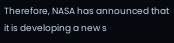Therefore, NASA has announced that it is developing a new s